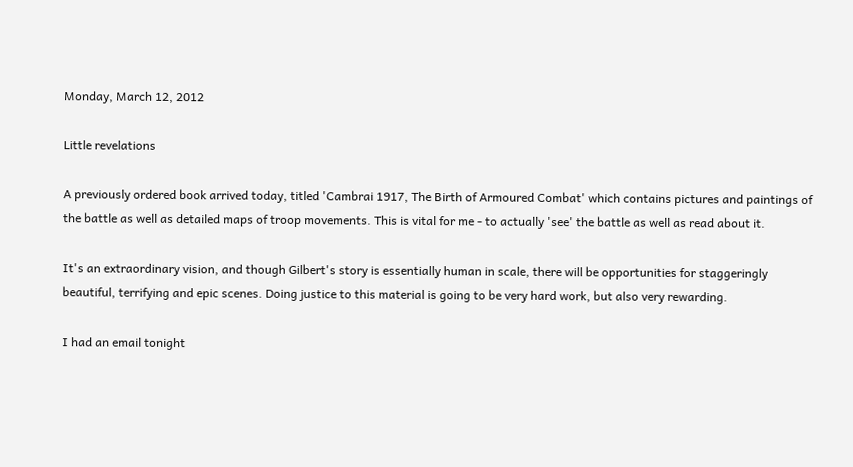Monday, March 12, 2012

Little revelations

A previously ordered book arrived today, titled 'Cambrai 1917, The Birth of Armoured Combat' which contains pictures and paintings of the battle as well as detailed maps of troop movements. This is vital for me - to actually 'see' the battle as well as read about it.

It's an extraordinary vision, and though Gilbert's story is essentially human in scale, there will be opportunities for staggeringly beautiful, terrifying and epic scenes. Doing justice to this material is going to be very hard work, but also very rewarding.

I had an email tonight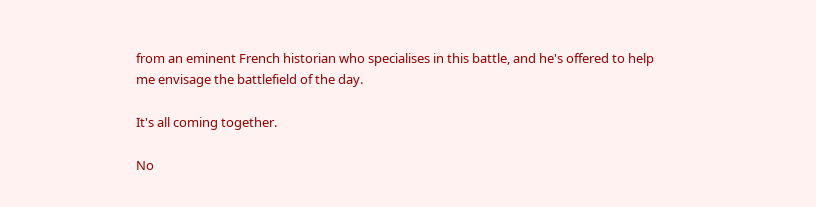from an eminent French historian who specialises in this battle, and he's offered to help me envisage the battlefield of the day.

It's all coming together.

No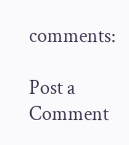comments:

Post a Comment